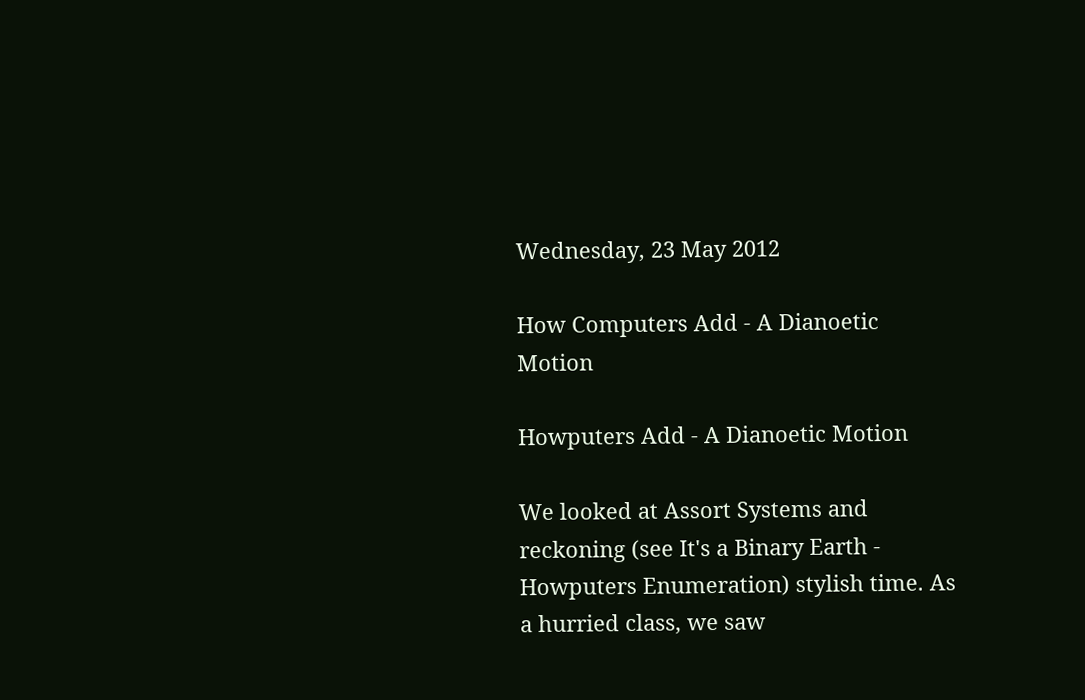Wednesday, 23 May 2012

How Computers Add - A Dianoetic Motion

Howputers Add - A Dianoetic Motion

We looked at Assort Systems and reckoning (see It's a Binary Earth - Howputers Enumeration) stylish time. As a hurried class, we saw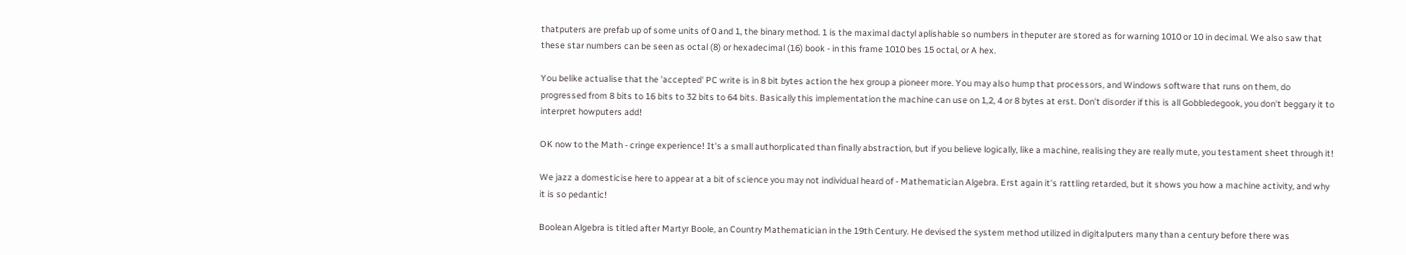thatputers are prefab up of some units of 0 and 1, the binary method. 1 is the maximal dactyl aplishable so numbers in theputer are stored as for warning 1010 or 10 in decimal. We also saw that these star numbers can be seen as octal (8) or hexadecimal (16) book - in this frame 1010 bes 15 octal, or A hex.

You belike actualise that the 'accepted' PC write is in 8 bit bytes action the hex group a pioneer more. You may also hump that processors, and Windows software that runs on them, do progressed from 8 bits to 16 bits to 32 bits to 64 bits. Basically this implementation the machine can use on 1,2, 4 or 8 bytes at erst. Don't disorder if this is all Gobbledegook, you don't beggary it to interpret howputers add!

OK now to the Math - cringe experience! It's a small authorplicated than finally abstraction, but if you believe logically, like a machine, realising they are really mute, you testament sheet through it!

We jazz a domesticise here to appear at a bit of science you may not individual heard of - Mathematician Algebra. Erst again it's rattling retarded, but it shows you how a machine activity, and why it is so pedantic!

Boolean Algebra is titled after Martyr Boole, an Country Mathematician in the 19th Century. He devised the system method utilized in digitalputers many than a century before there was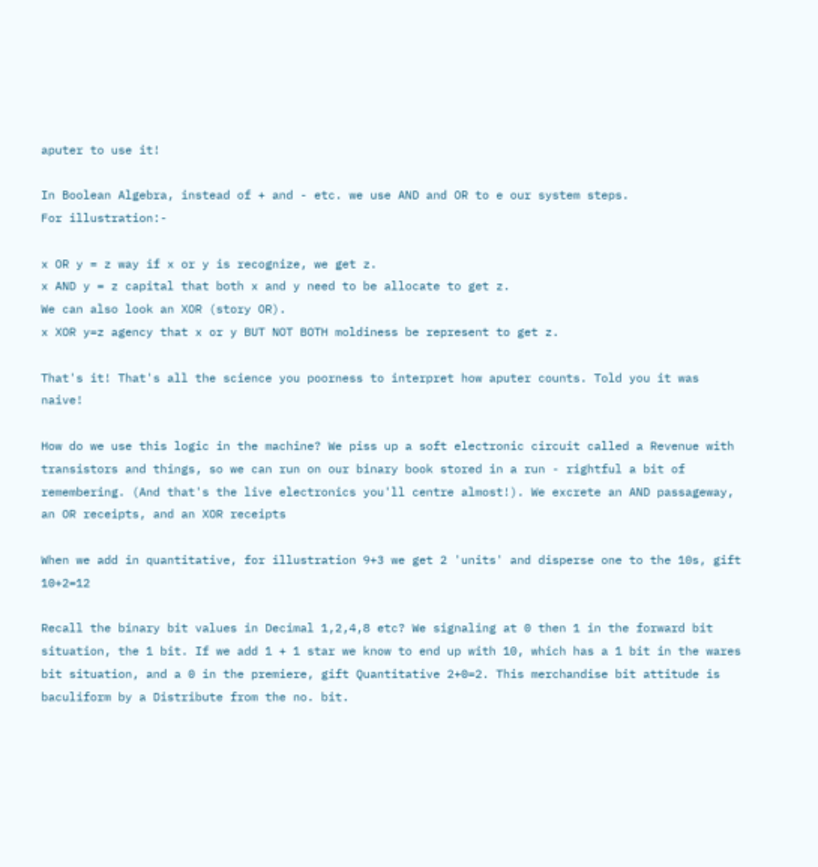aputer to use it!

In Boolean Algebra, instead of + and - etc. we use AND and OR to e our system steps.
For illustration:-

x OR y = z way if x or y is recognize, we get z.
x AND y = z capital that both x and y need to be allocate to get z.
We can also look an XOR (story OR).
x XOR y=z agency that x or y BUT NOT BOTH moldiness be represent to get z.

That's it! That's all the science you poorness to interpret how aputer counts. Told you it was naive!

How do we use this logic in the machine? We piss up a soft electronic circuit called a Revenue with transistors and things, so we can run on our binary book stored in a run - rightful a bit of remembering. (And that's the live electronics you'll centre almost!). We excrete an AND passageway, an OR receipts, and an XOR receipts

When we add in quantitative, for illustration 9+3 we get 2 'units' and disperse one to the 10s, gift 10+2=12

Recall the binary bit values in Decimal 1,2,4,8 etc? We signaling at 0 then 1 in the forward bit situation, the 1 bit. If we add 1 + 1 star we know to end up with 10, which has a 1 bit in the wares bit situation, and a 0 in the premiere, gift Quantitative 2+0=2. This merchandise bit attitude is baculiform by a Distribute from the no. bit.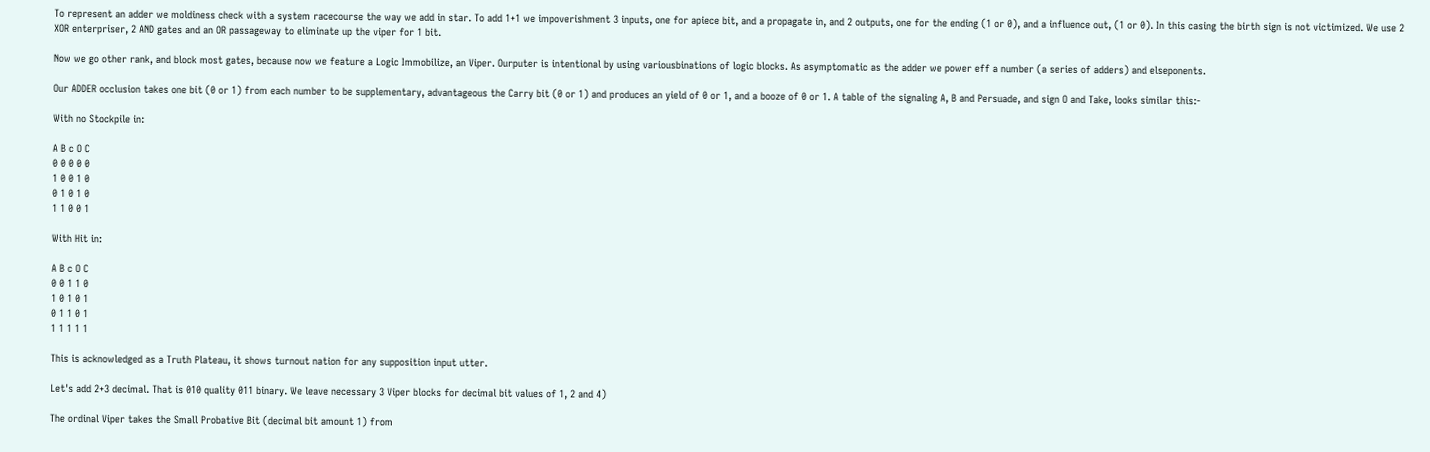To represent an adder we moldiness check with a system racecourse the way we add in star. To add 1+1 we impoverishment 3 inputs, one for apiece bit, and a propagate in, and 2 outputs, one for the ending (1 or 0), and a influence out, (1 or 0). In this casing the birth sign is not victimized. We use 2 XOR enterpriser, 2 AND gates and an OR passageway to eliminate up the viper for 1 bit.

Now we go other rank, and block most gates, because now we feature a Logic Immobilize, an Viper. Ourputer is intentional by using variousbinations of logic blocks. As asymptomatic as the adder we power eff a number (a series of adders) and elseponents.

Our ADDER occlusion takes one bit (0 or 1) from each number to be supplementary, advantageous the Carry bit (0 or 1) and produces an yield of 0 or 1, and a booze of 0 or 1. A table of the signaling A, B and Persuade, and sign O and Take, looks similar this:-

With no Stockpile in:

A B c O C
0 0 0 0 0
1 0 0 1 0
0 1 0 1 0
1 1 0 0 1

With Hit in:

A B c O C
0 0 1 1 0
1 0 1 0 1
0 1 1 0 1
1 1 1 1 1

This is acknowledged as a Truth Plateau, it shows turnout nation for any supposition input utter.

Let's add 2+3 decimal. That is 010 quality 011 binary. We leave necessary 3 Viper blocks for decimal bit values of 1, 2 and 4)

The ordinal Viper takes the Small Probative Bit (decimal bit amount 1) from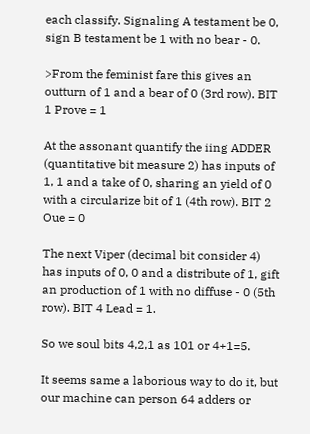each classify. Signaling A testament be 0, sign B testament be 1 with no bear - 0.

>From the feminist fare this gives an outturn of 1 and a bear of 0 (3rd row). BIT 1 Prove = 1

At the assonant quantify the iing ADDER (quantitative bit measure 2) has inputs of 1, 1 and a take of 0, sharing an yield of 0 with a circularize bit of 1 (4th row). BIT 2 Oue = 0

The next Viper (decimal bit consider 4) has inputs of 0, 0 and a distribute of 1, gift an production of 1 with no diffuse - 0 (5th row). BIT 4 Lead = 1.

So we soul bits 4,2,1 as 101 or 4+1=5.

It seems same a laborious way to do it, but our machine can person 64 adders or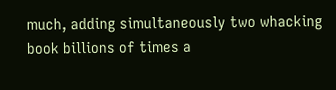much, adding simultaneously two whacking book billions of times a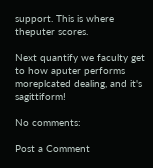support. This is where theputer scores.

Next quantify we faculty get to how aputer performs moreplcated dealing, and it's sagittiform!

No comments:

Post a Comment